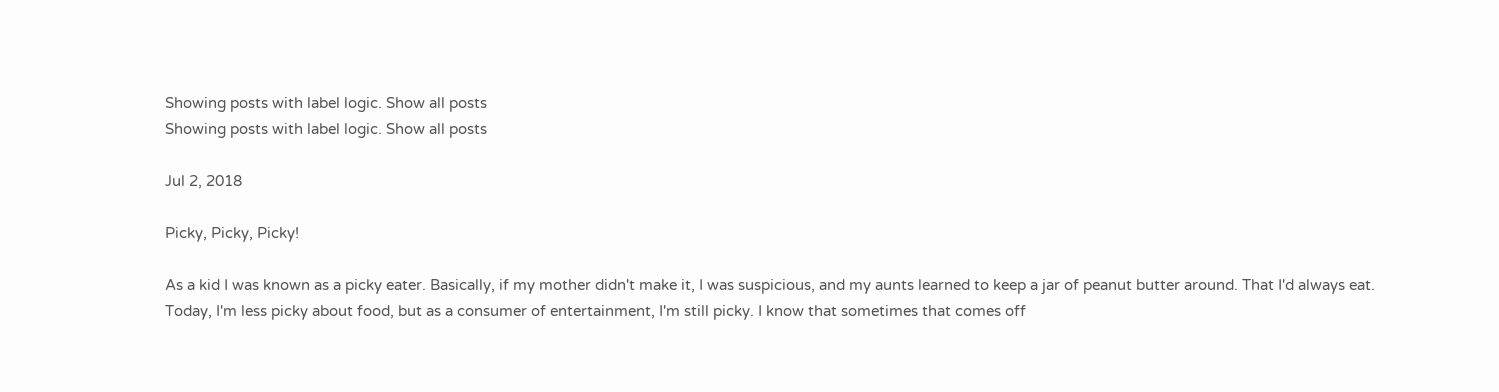Showing posts with label logic. Show all posts
Showing posts with label logic. Show all posts

Jul 2, 2018

Picky, Picky, Picky!

As a kid I was known as a picky eater. Basically, if my mother didn't make it, I was suspicious, and my aunts learned to keep a jar of peanut butter around. That I'd always eat.
Today, I'm less picky about food, but as a consumer of entertainment, I'm still picky. I know that sometimes that comes off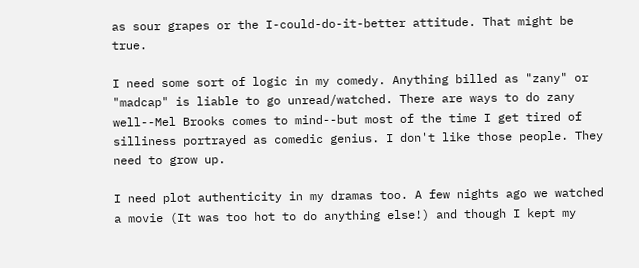as sour grapes or the I-could-do-it-better attitude. That might be true.

I need some sort of logic in my comedy. Anything billed as "zany" or "madcap" is liable to go unread/watched. There are ways to do zany well--Mel Brooks comes to mind--but most of the time I get tired of silliness portrayed as comedic genius. I don't like those people. They need to grow up.

I need plot authenticity in my dramas too. A few nights ago we watched a movie (It was too hot to do anything else!) and though I kept my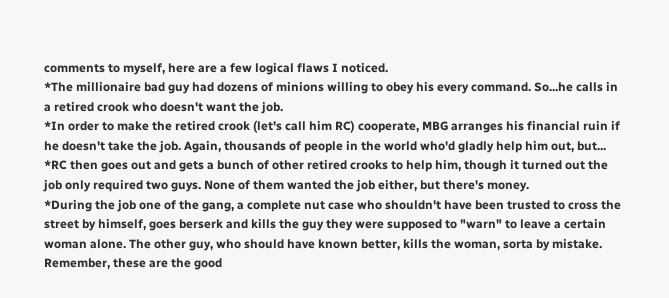comments to myself, here are a few logical flaws I noticed.
*The millionaire bad guy had dozens of minions willing to obey his every command. So...he calls in a retired crook who doesn't want the job.
*In order to make the retired crook (let's call him RC) cooperate, MBG arranges his financial ruin if he doesn't take the job. Again, thousands of people in the world who'd gladly help him out, but...
*RC then goes out and gets a bunch of other retired crooks to help him, though it turned out the job only required two guys. None of them wanted the job either, but there's money.
*During the job one of the gang, a complete nut case who shouldn't have been trusted to cross the street by himself, goes berserk and kills the guy they were supposed to "warn" to leave a certain woman alone. The other guy, who should have known better, kills the woman, sorta by mistake.
Remember, these are the good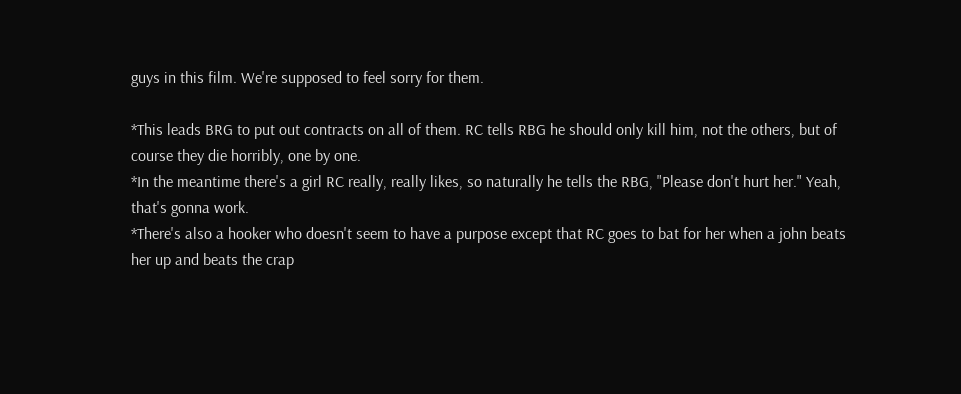guys in this film. We're supposed to feel sorry for them.

*This leads BRG to put out contracts on all of them. RC tells RBG he should only kill him, not the others, but of course they die horribly, one by one.
*In the meantime there's a girl RC really, really likes, so naturally he tells the RBG, "Please don't hurt her." Yeah, that's gonna work.
*There's also a hooker who doesn't seem to have a purpose except that RC goes to bat for her when a john beats her up and beats the crap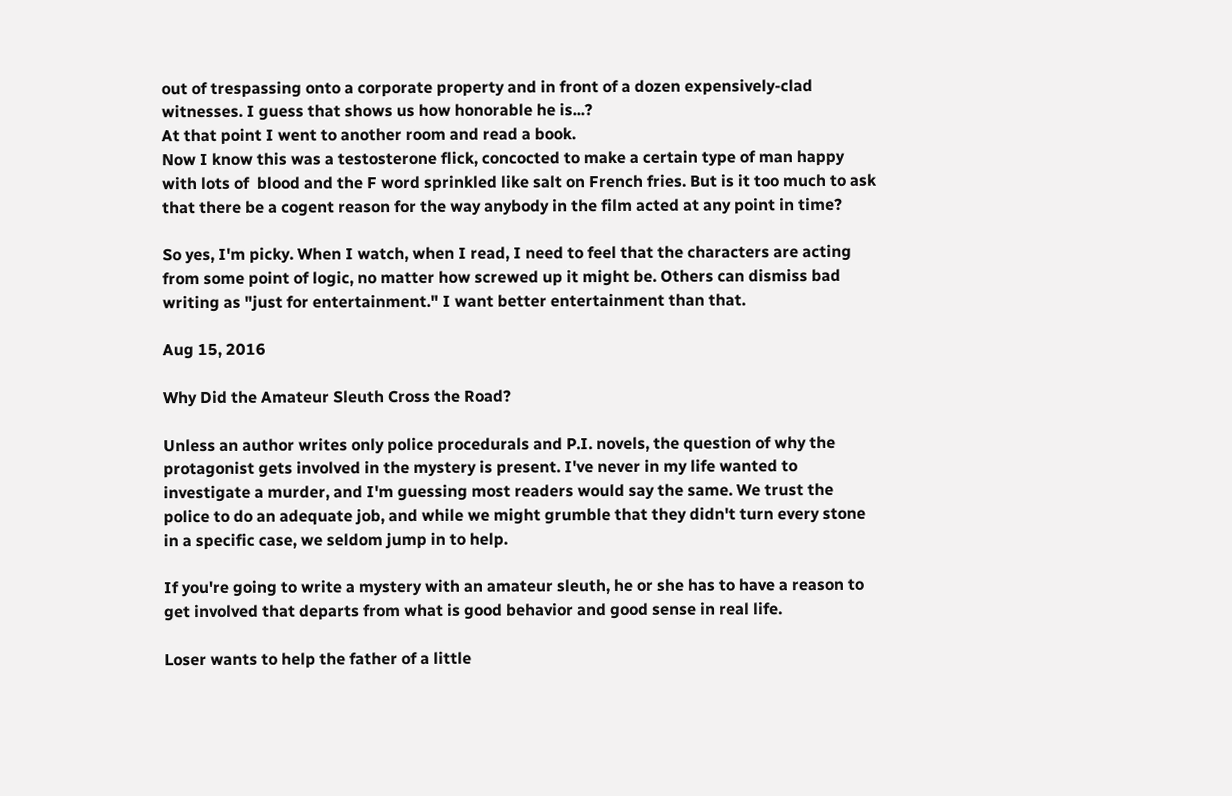out of trespassing onto a corporate property and in front of a dozen expensively-clad witnesses. I guess that shows us how honorable he is...?
At that point I went to another room and read a book.
Now I know this was a testosterone flick, concocted to make a certain type of man happy with lots of  blood and the F word sprinkled like salt on French fries. But is it too much to ask that there be a cogent reason for the way anybody in the film acted at any point in time?

So yes, I'm picky. When I watch, when I read, I need to feel that the characters are acting from some point of logic, no matter how screwed up it might be. Others can dismiss bad writing as "just for entertainment." I want better entertainment than that.

Aug 15, 2016

Why Did the Amateur Sleuth Cross the Road?

Unless an author writes only police procedurals and P.I. novels, the question of why the protagonist gets involved in the mystery is present. I've never in my life wanted to investigate a murder, and I'm guessing most readers would say the same. We trust the police to do an adequate job, and while we might grumble that they didn't turn every stone in a specific case, we seldom jump in to help.

If you're going to write a mystery with an amateur sleuth, he or she has to have a reason to get involved that departs from what is good behavior and good sense in real life.

Loser wants to help the father of a little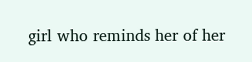girl who reminds her of her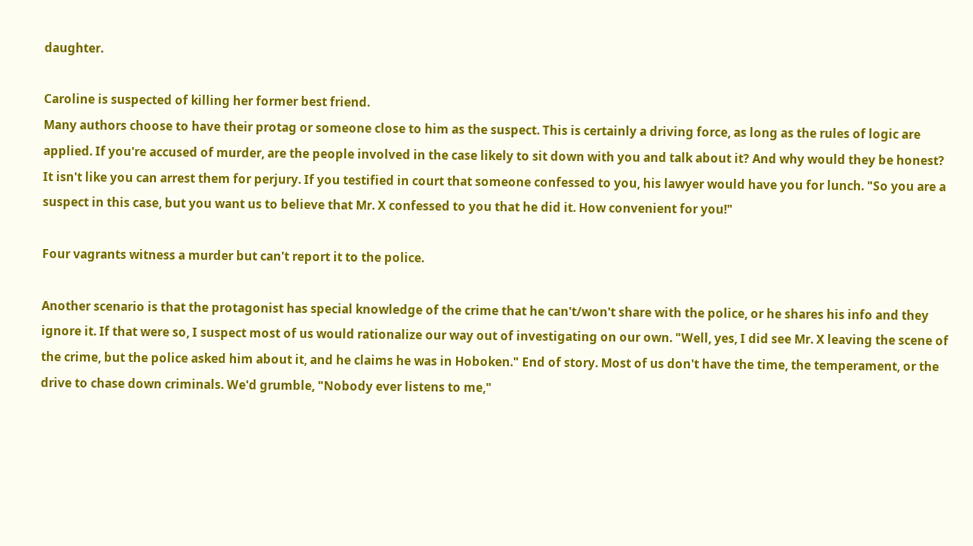daughter.

Caroline is suspected of killing her former best friend.
Many authors choose to have their protag or someone close to him as the suspect. This is certainly a driving force, as long as the rules of logic are applied. If you're accused of murder, are the people involved in the case likely to sit down with you and talk about it? And why would they be honest? It isn't like you can arrest them for perjury. If you testified in court that someone confessed to you, his lawyer would have you for lunch. "So you are a suspect in this case, but you want us to believe that Mr. X confessed to you that he did it. How convenient for you!"

Four vagrants witness a murder but can't report it to the police.

Another scenario is that the protagonist has special knowledge of the crime that he can't/won't share with the police, or he shares his info and they ignore it. If that were so, I suspect most of us would rationalize our way out of investigating on our own. "Well, yes, I did see Mr. X leaving the scene of the crime, but the police asked him about it, and he claims he was in Hoboken." End of story. Most of us don't have the time, the temperament, or the drive to chase down criminals. We'd grumble, "Nobody ever listens to me,"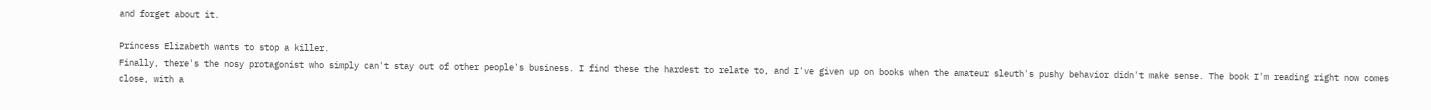and forget about it.

Princess Elizabeth wants to stop a killer.
Finally, there's the nosy protagonist who simply can't stay out of other people's business. I find these the hardest to relate to, and I've given up on books when the amateur sleuth's pushy behavior didn't make sense. The book I'm reading right now comes close, with a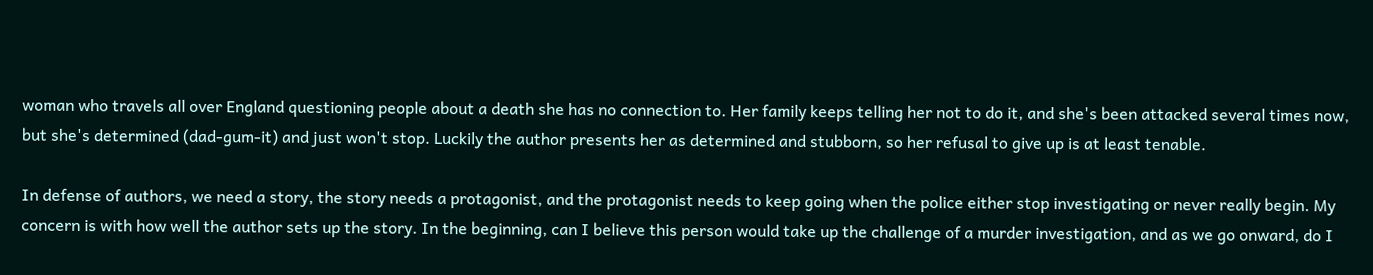woman who travels all over England questioning people about a death she has no connection to. Her family keeps telling her not to do it, and she's been attacked several times now, but she's determined (dad-gum-it) and just won't stop. Luckily the author presents her as determined and stubborn, so her refusal to give up is at least tenable.

In defense of authors, we need a story, the story needs a protagonist, and the protagonist needs to keep going when the police either stop investigating or never really begin. My concern is with how well the author sets up the story. In the beginning, can I believe this person would take up the challenge of a murder investigation, and as we go onward, do I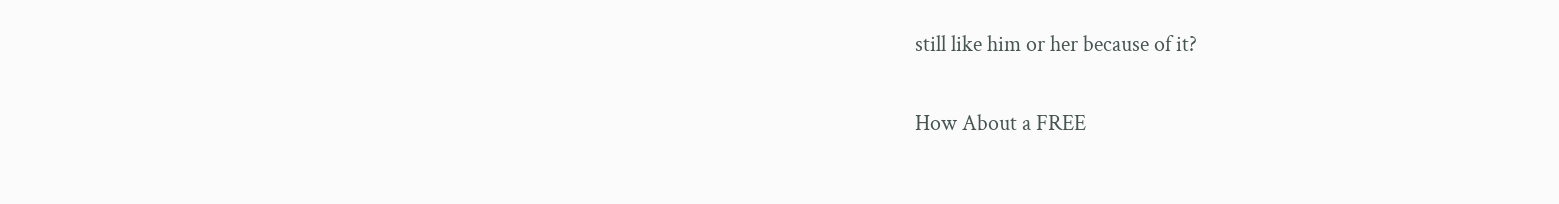still like him or her because of it?

How About a FREE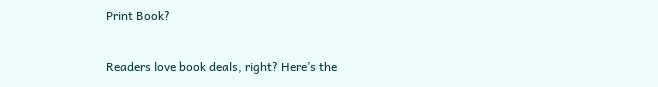Print Book?

Readers love book deals, right? Here’s the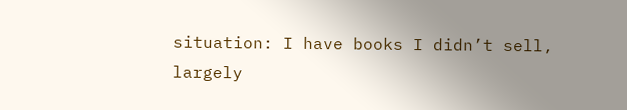situation: I have books I didn’t sell, largely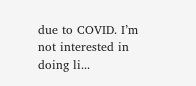due to COVID. I’m not interested in doing li...